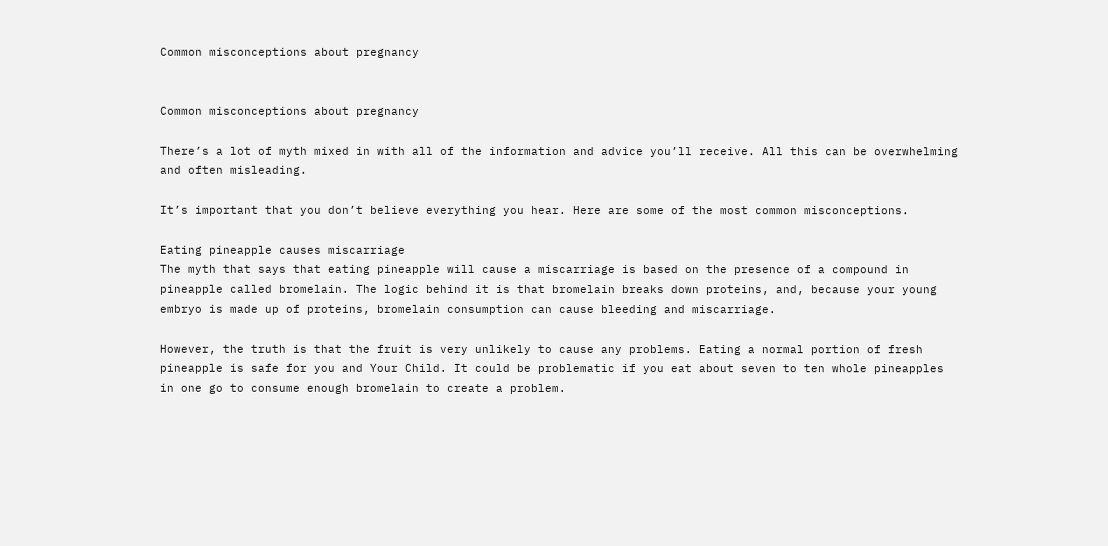Common misconceptions about pregnancy


Common misconceptions about pregnancy

There’s a lot of myth mixed in with all of the information and advice you’ll receive. All this can be overwhelming and often misleading.

It’s important that you don’t believe everything you hear. Here are some of the most common misconceptions.

Eating pineapple causes miscarriage
The myth that says that eating pineapple will cause a miscarriage is based on the presence of a compound in pineapple called bromelain. The logic behind it is that bromelain breaks down proteins, and, because your young embryo is made up of proteins, bromelain consumption can cause bleeding and miscarriage.

However, the truth is that the fruit is very unlikely to cause any problems. Eating a normal portion of fresh pineapple is safe for you and Your Child. It could be problematic if you eat about seven to ten whole pineapples in one go to consume enough bromelain to create a problem.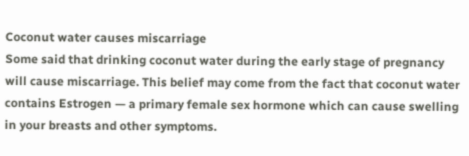Coconut water causes miscarriage
Some said that drinking coconut water during the early stage of pregnancy will cause miscarriage. This belief may come from the fact that coconut water contains Estrogen — a primary female sex hormone which can cause swelling in your breasts and other symptoms.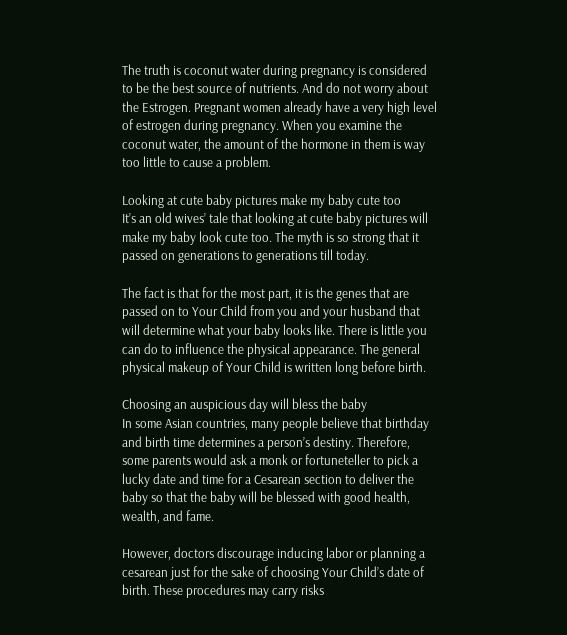The truth is coconut water during pregnancy is considered to be the best source of nutrients. And do not worry about the Estrogen. Pregnant women already have a very high level of estrogen during pregnancy. When you examine the coconut water, the amount of the hormone in them is way too little to cause a problem.

Looking at cute baby pictures make my baby cute too
It’s an old wives’ tale that looking at cute baby pictures will make my baby look cute too. The myth is so strong that it passed on generations to generations till today.

The fact is that for the most part, it is the genes that are passed on to Your Child from you and your husband that will determine what your baby looks like. There is little you can do to influence the physical appearance. The general physical makeup of Your Child is written long before birth.

Choosing an auspicious day will bless the baby
In some Asian countries, many people believe that birthday and birth time determines a person’s destiny. Therefore, some parents would ask a monk or fortuneteller to pick a lucky date and time for a Cesarean section to deliver the baby so that the baby will be blessed with good health, wealth, and fame.

However, doctors discourage inducing labor or planning a cesarean just for the sake of choosing Your Child’s date of birth. These procedures may carry risks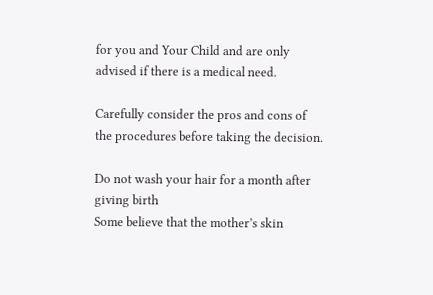for you and Your Child and are only advised if there is a medical need.

Carefully consider the pros and cons of the procedures before taking the decision.

Do not wash your hair for a month after giving birth
Some believe that the mother’s skin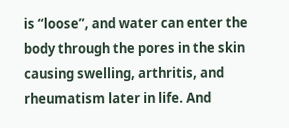is “loose”, and water can enter the body through the pores in the skin causing swelling, arthritis, and rheumatism later in life. And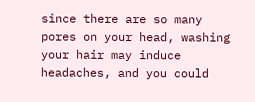since there are so many pores on your head, washing your hair may induce headaches, and you could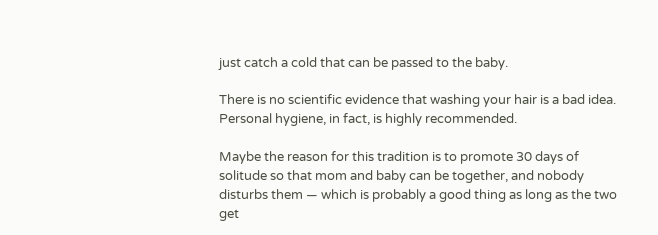just catch a cold that can be passed to the baby.

There is no scientific evidence that washing your hair is a bad idea. Personal hygiene, in fact, is highly recommended.

Maybe the reason for this tradition is to promote 30 days of solitude so that mom and baby can be together, and nobody disturbs them — which is probably a good thing as long as the two get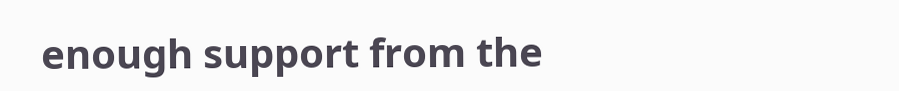enough support from the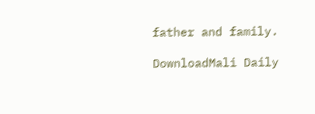father and family.

DownloadMali Daily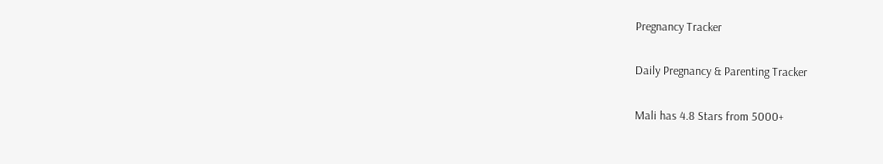Pregnancy Tracker

Daily Pregnancy & Parenting Tracker

Mali has 4.8 Stars from 5000+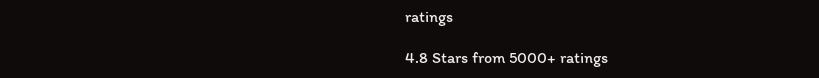ratings

4.8 Stars from 5000+ ratings